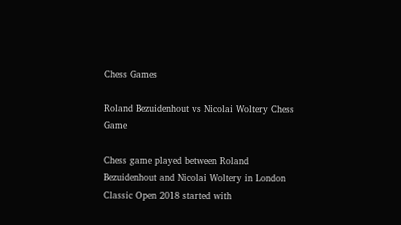Chess Games

Roland Bezuidenhout vs Nicolai Woltery Chess Game

Chess game played between Roland Bezuidenhout and Nicolai Woltery in London Classic Open 2018 started with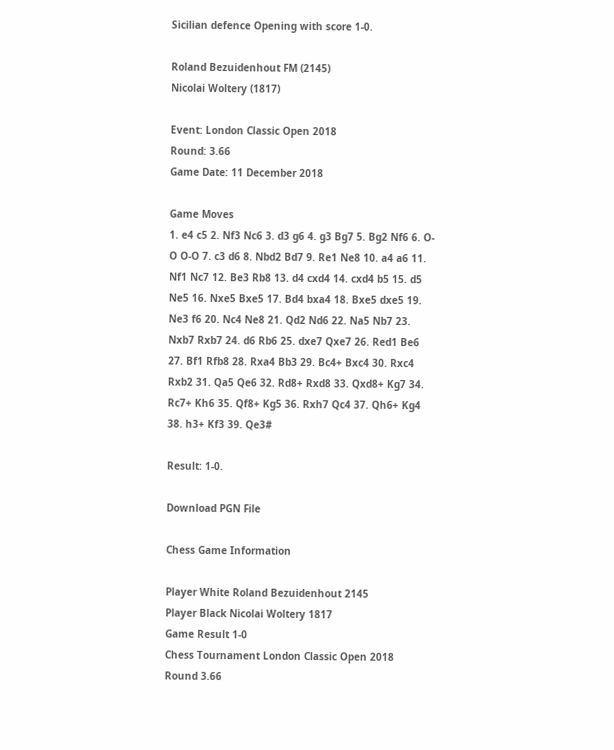Sicilian defence Opening with score 1-0.

Roland Bezuidenhout FM (2145)
Nicolai Woltery (1817)

Event: London Classic Open 2018
Round: 3.66
Game Date: 11 December 2018

Game Moves
1. e4 c5 2. Nf3 Nc6 3. d3 g6 4. g3 Bg7 5. Bg2 Nf6 6. O-O O-O 7. c3 d6 8. Nbd2 Bd7 9. Re1 Ne8 10. a4 a6 11. Nf1 Nc7 12. Be3 Rb8 13. d4 cxd4 14. cxd4 b5 15. d5 Ne5 16. Nxe5 Bxe5 17. Bd4 bxa4 18. Bxe5 dxe5 19. Ne3 f6 20. Nc4 Ne8 21. Qd2 Nd6 22. Na5 Nb7 23. Nxb7 Rxb7 24. d6 Rb6 25. dxe7 Qxe7 26. Red1 Be6 27. Bf1 Rfb8 28. Rxa4 Bb3 29. Bc4+ Bxc4 30. Rxc4 Rxb2 31. Qa5 Qe6 32. Rd8+ Rxd8 33. Qxd8+ Kg7 34. Rc7+ Kh6 35. Qf8+ Kg5 36. Rxh7 Qc4 37. Qh6+ Kg4 38. h3+ Kf3 39. Qe3#

Result: 1-0.

Download PGN File

Chess Game Information

Player White Roland Bezuidenhout 2145
Player Black Nicolai Woltery 1817
Game Result 1-0
Chess Tournament London Classic Open 2018
Round 3.66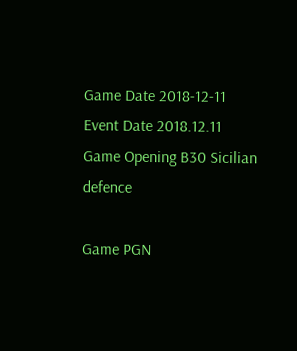Game Date 2018-12-11
Event Date 2018.12.11
Game Opening B30 Sicilian defence

Game PGN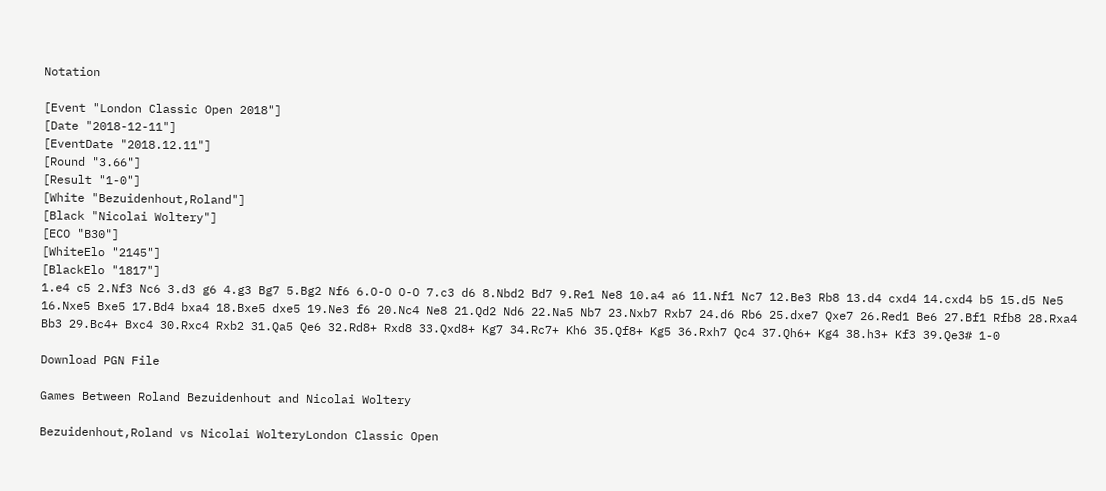Notation

[Event "London Classic Open 2018"]
[Date "2018-12-11"]
[EventDate "2018.12.11"]
[Round "3.66"]
[Result "1-0"]
[White "Bezuidenhout,Roland"]
[Black "Nicolai Woltery"]
[ECO "B30"]
[WhiteElo "2145"]
[BlackElo "1817"]
1.e4 c5 2.Nf3 Nc6 3.d3 g6 4.g3 Bg7 5.Bg2 Nf6 6.O-O O-O 7.c3 d6 8.Nbd2 Bd7 9.Re1 Ne8 10.a4 a6 11.Nf1 Nc7 12.Be3 Rb8 13.d4 cxd4 14.cxd4 b5 15.d5 Ne5 16.Nxe5 Bxe5 17.Bd4 bxa4 18.Bxe5 dxe5 19.Ne3 f6 20.Nc4 Ne8 21.Qd2 Nd6 22.Na5 Nb7 23.Nxb7 Rxb7 24.d6 Rb6 25.dxe7 Qxe7 26.Red1 Be6 27.Bf1 Rfb8 28.Rxa4 Bb3 29.Bc4+ Bxc4 30.Rxc4 Rxb2 31.Qa5 Qe6 32.Rd8+ Rxd8 33.Qxd8+ Kg7 34.Rc7+ Kh6 35.Qf8+ Kg5 36.Rxh7 Qc4 37.Qh6+ Kg4 38.h3+ Kf3 39.Qe3# 1-0

Download PGN File

Games Between Roland Bezuidenhout and Nicolai Woltery

Bezuidenhout,Roland vs Nicolai WolteryLondon Classic Open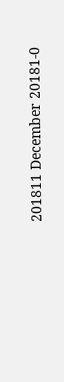201811 December 20181-0